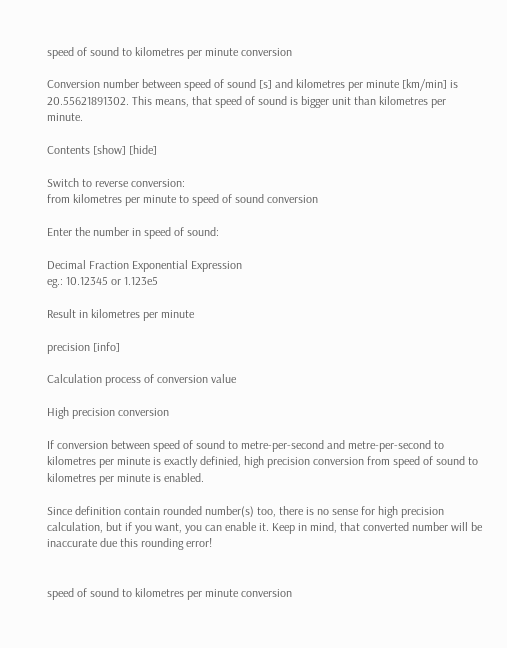speed of sound to kilometres per minute conversion

Conversion number between speed of sound [s] and kilometres per minute [km/min] is 20.55621891302. This means, that speed of sound is bigger unit than kilometres per minute.

Contents [show] [hide]

Switch to reverse conversion:
from kilometres per minute to speed of sound conversion

Enter the number in speed of sound:

Decimal Fraction Exponential Expression
eg.: 10.12345 or 1.123e5

Result in kilometres per minute

precision [info]

Calculation process of conversion value

High precision conversion

If conversion between speed of sound to metre-per-second and metre-per-second to kilometres per minute is exactly definied, high precision conversion from speed of sound to kilometres per minute is enabled.

Since definition contain rounded number(s) too, there is no sense for high precision calculation, but if you want, you can enable it. Keep in mind, that converted number will be inaccurate due this rounding error!


speed of sound to kilometres per minute conversion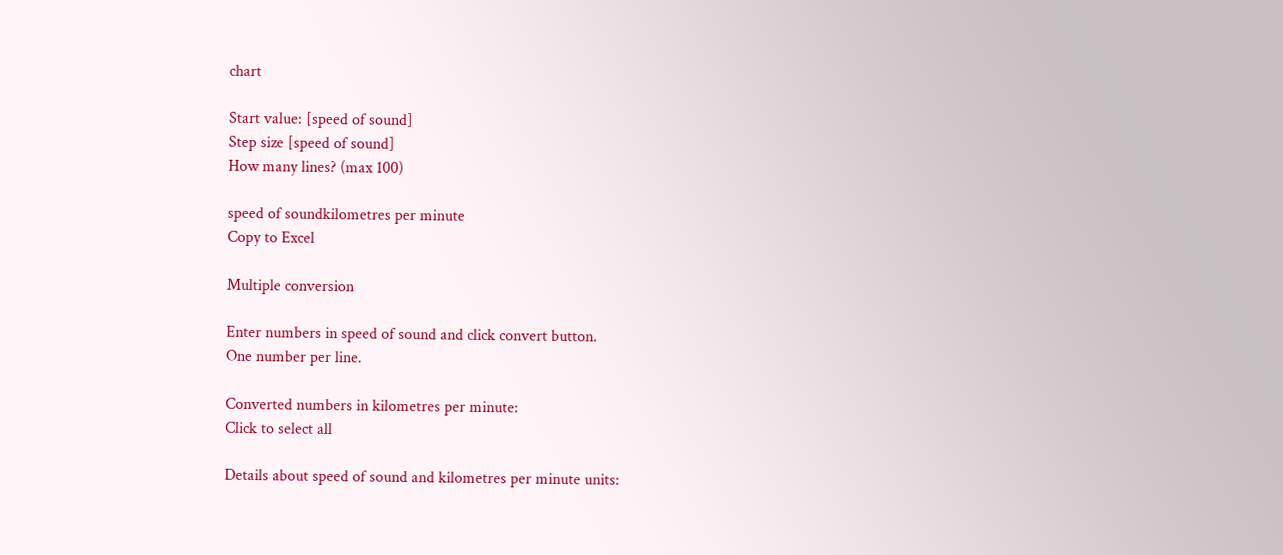chart

Start value: [speed of sound]
Step size [speed of sound]
How many lines? (max 100)

speed of soundkilometres per minute
Copy to Excel

Multiple conversion

Enter numbers in speed of sound and click convert button.
One number per line.

Converted numbers in kilometres per minute:
Click to select all

Details about speed of sound and kilometres per minute units: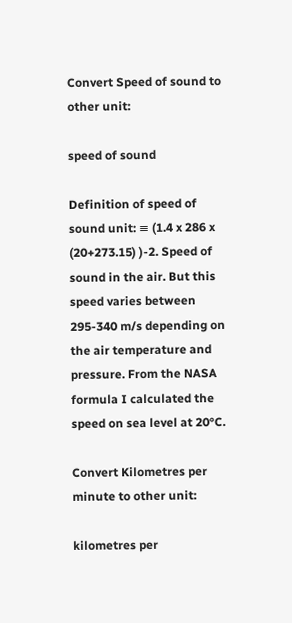Convert Speed of sound to other unit:

speed of sound

Definition of speed of sound unit: ≡ (1.4 x 286 x (20+273.15) )-2. Speed of sound in the air. But this speed varies between 295-340 m/s depending on the air temperature and pressure. From the NASA formula I calculated the speed on sea level at 20°C.

Convert Kilometres per minute to other unit:

kilometres per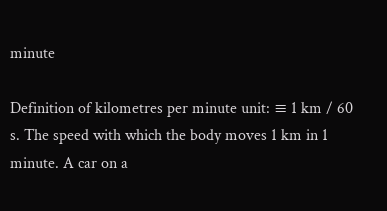minute

Definition of kilometres per minute unit: ≡ 1 km / 60 s. The speed with which the body moves 1 km in 1 minute. A car on a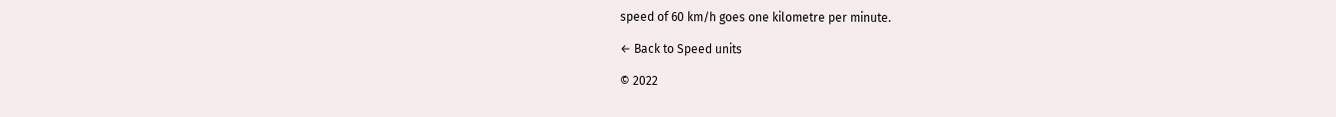speed of 60 km/h goes one kilometre per minute.

← Back to Speed units

© 2022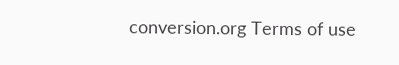conversion.org Terms of use